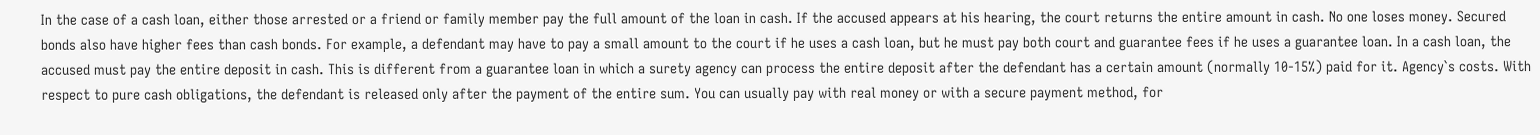In the case of a cash loan, either those arrested or a friend or family member pay the full amount of the loan in cash. If the accused appears at his hearing, the court returns the entire amount in cash. No one loses money. Secured bonds also have higher fees than cash bonds. For example, a defendant may have to pay a small amount to the court if he uses a cash loan, but he must pay both court and guarantee fees if he uses a guarantee loan. In a cash loan, the accused must pay the entire deposit in cash. This is different from a guarantee loan in which a surety agency can process the entire deposit after the defendant has a certain amount (normally 10-15%) paid for it. Agency`s costs. With respect to pure cash obligations, the defendant is released only after the payment of the entire sum. You can usually pay with real money or with a secure payment method, for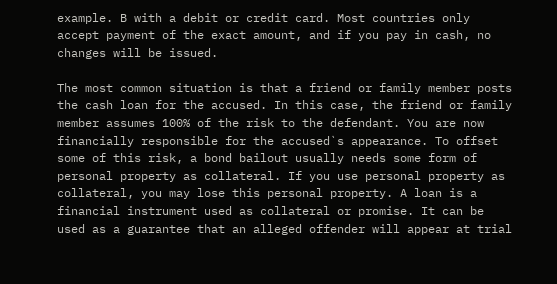example. B with a debit or credit card. Most countries only accept payment of the exact amount, and if you pay in cash, no changes will be issued.

The most common situation is that a friend or family member posts the cash loan for the accused. In this case, the friend or family member assumes 100% of the risk to the defendant. You are now financially responsible for the accused`s appearance. To offset some of this risk, a bond bailout usually needs some form of personal property as collateral. If you use personal property as collateral, you may lose this personal property. A loan is a financial instrument used as collateral or promise. It can be used as a guarantee that an alleged offender will appear at trial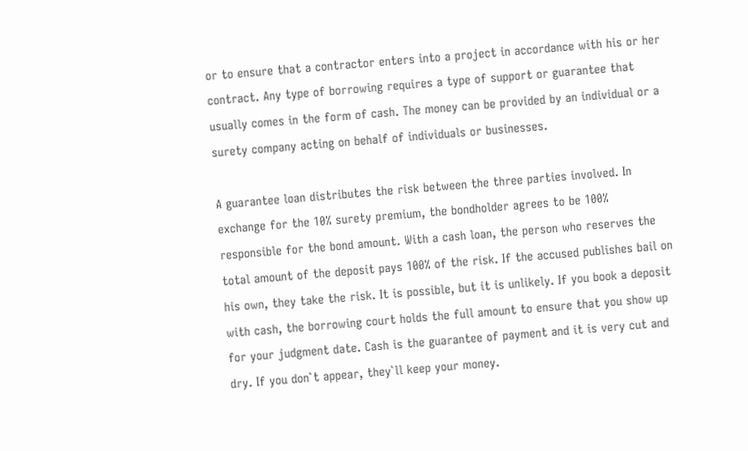or to ensure that a contractor enters into a project in accordance with his or her contract. Any type of borrowing requires a type of support or guarantee that usually comes in the form of cash. The money can be provided by an individual or a surety company acting on behalf of individuals or businesses.

A guarantee loan distributes the risk between the three parties involved. In exchange for the 10% surety premium, the bondholder agrees to be 100% responsible for the bond amount. With a cash loan, the person who reserves the total amount of the deposit pays 100% of the risk. If the accused publishes bail on his own, they take the risk. It is possible, but it is unlikely. If you book a deposit with cash, the borrowing court holds the full amount to ensure that you show up for your judgment date. Cash is the guarantee of payment and it is very cut and dry. If you don`t appear, they`ll keep your money.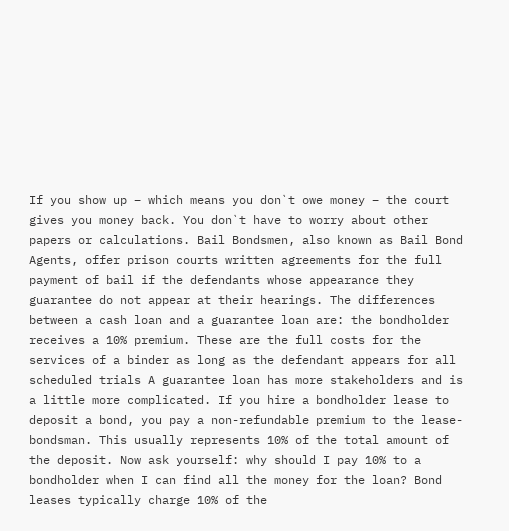If you show up – which means you don`t owe money – the court gives you money back. You don`t have to worry about other papers or calculations. Bail Bondsmen, also known as Bail Bond Agents, offer prison courts written agreements for the full payment of bail if the defendants whose appearance they guarantee do not appear at their hearings. The differences between a cash loan and a guarantee loan are: the bondholder receives a 10% premium. These are the full costs for the services of a binder as long as the defendant appears for all scheduled trials A guarantee loan has more stakeholders and is a little more complicated. If you hire a bondholder lease to deposit a bond, you pay a non-refundable premium to the lease-bondsman. This usually represents 10% of the total amount of the deposit. Now ask yourself: why should I pay 10% to a bondholder when I can find all the money for the loan? Bond leases typically charge 10% of the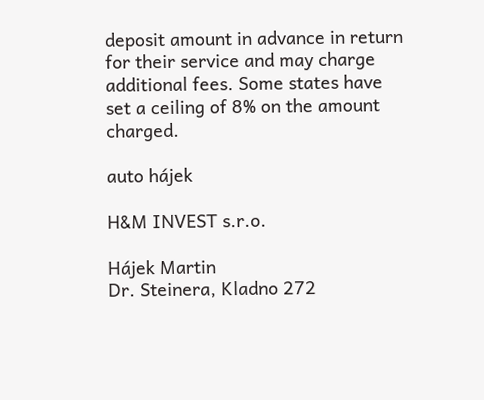deposit amount in advance in return for their service and may charge additional fees. Some states have set a ceiling of 8% on the amount charged.

auto hájek

H&M INVEST s.r.o.

Hájek Martin
Dr. Steinera, Kladno 272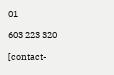01

603 223 320

[contact-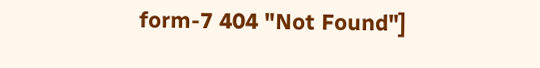form-7 404 "Not Found"]